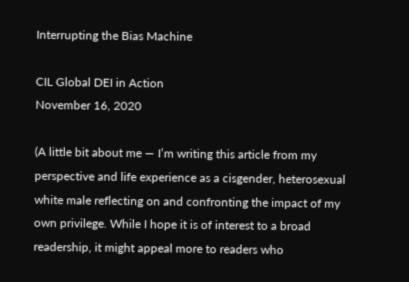Interrupting the Bias Machine

CIL Global DEI in Action
November 16, 2020

(A little bit about me — I’m writing this article from my perspective and life experience as a cisgender, heterosexual white male reflecting on and confronting the impact of my own privilege. While I hope it is of interest to a broad readership, it might appeal more to readers who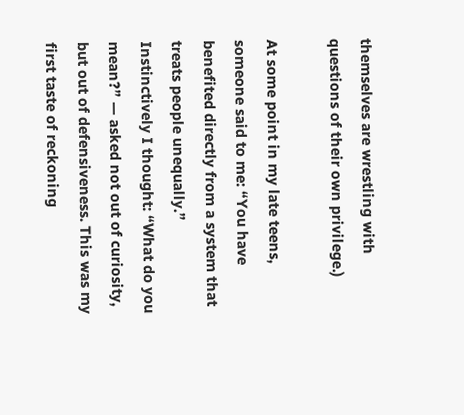themselves are wrestling with questions of their own privilege.)

At some point in my late teens, someone said to me: “You have benefited directly from a system that treats people unequally.” Instinctively I thought: “What do you mean?” — asked not out of curiosity, but out of defensiveness. This was my first taste of reckoning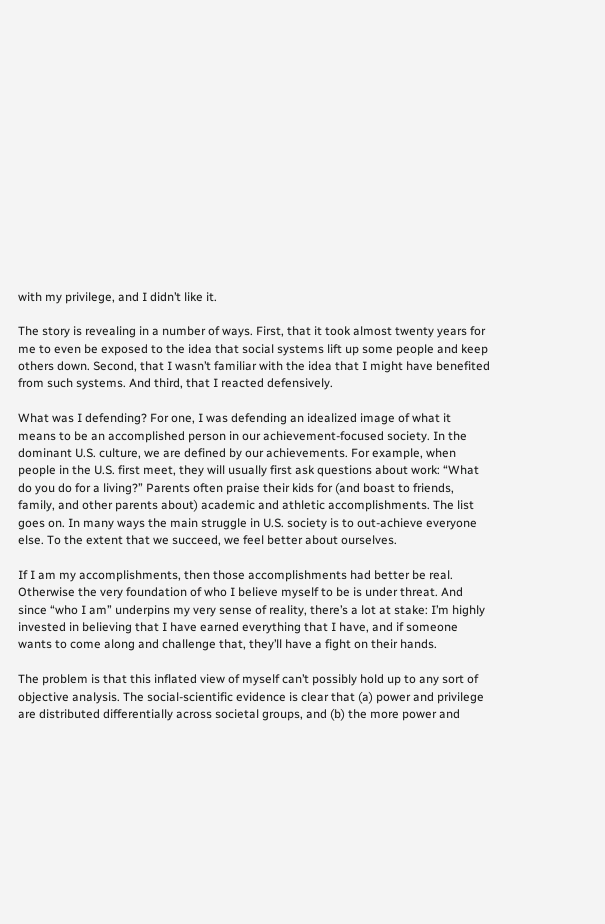with my privilege, and I didn’t like it.

The story is revealing in a number of ways. First, that it took almost twenty years for me to even be exposed to the idea that social systems lift up some people and keep others down. Second, that I wasn’t familiar with the idea that I might have benefited from such systems. And third, that I reacted defensively.

What was I defending? For one, I was defending an idealized image of what it means to be an accomplished person in our achievement-focused society. In the dominant U.S. culture, we are defined by our achievements. For example, when people in the U.S. first meet, they will usually first ask questions about work: “What do you do for a living?” Parents often praise their kids for (and boast to friends, family, and other parents about) academic and athletic accomplishments. The list goes on. In many ways the main struggle in U.S. society is to out-achieve everyone else. To the extent that we succeed, we feel better about ourselves.

If I am my accomplishments, then those accomplishments had better be real. Otherwise the very foundation of who I believe myself to be is under threat. And since “who I am” underpins my very sense of reality, there’s a lot at stake: I’m highly invested in believing that I have earned everything that I have, and if someone wants to come along and challenge that, they’ll have a fight on their hands.

The problem is that this inflated view of myself can’t possibly hold up to any sort of objective analysis. The social-scientific evidence is clear that (a) power and privilege are distributed differentially across societal groups, and (b) the more power and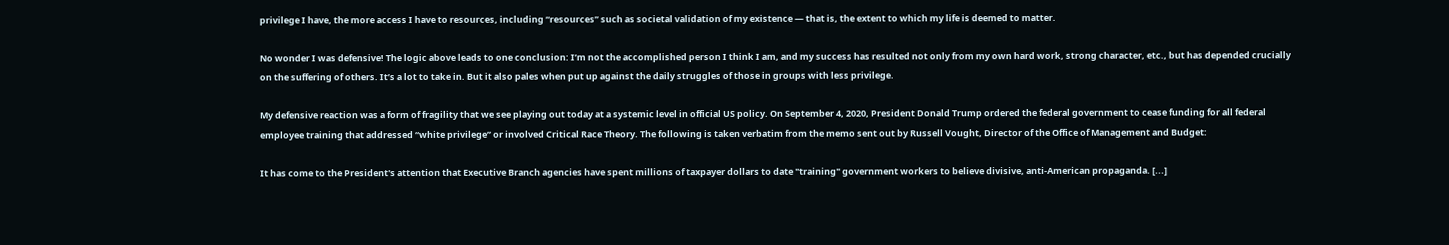privilege I have, the more access I have to resources, including “resources” such as societal validation of my existence — that is, the extent to which my life is deemed to matter.

No wonder I was defensive! The logic above leads to one conclusion: I’m not the accomplished person I think I am, and my success has resulted not only from my own hard work, strong character, etc., but has depended crucially on the suffering of others. It’s a lot to take in. But it also pales when put up against the daily struggles of those in groups with less privilege.

My defensive reaction was a form of fragility that we see playing out today at a systemic level in official US policy. On September 4, 2020, President Donald Trump ordered the federal government to cease funding for all federal employee training that addressed “white privilege” or involved Critical Race Theory. The following is taken verbatim from the memo sent out by Russell Vought, Director of the Office of Management and Budget:

It has come to the President's attention that Executive Branch agencies have spent millions of taxpayer dollars to date "training" government workers to believe divisive, anti-American propaganda. [...]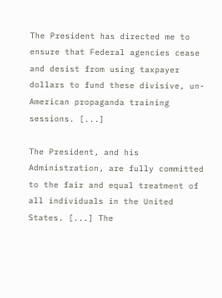The President has directed me to ensure that Federal agencies cease and desist from using taxpayer dollars to fund these divisive, un-American propaganda training sessions. [...]

The President, and his Administration, are fully committed to the fair and equal treatment of all individuals in the United States. [...] The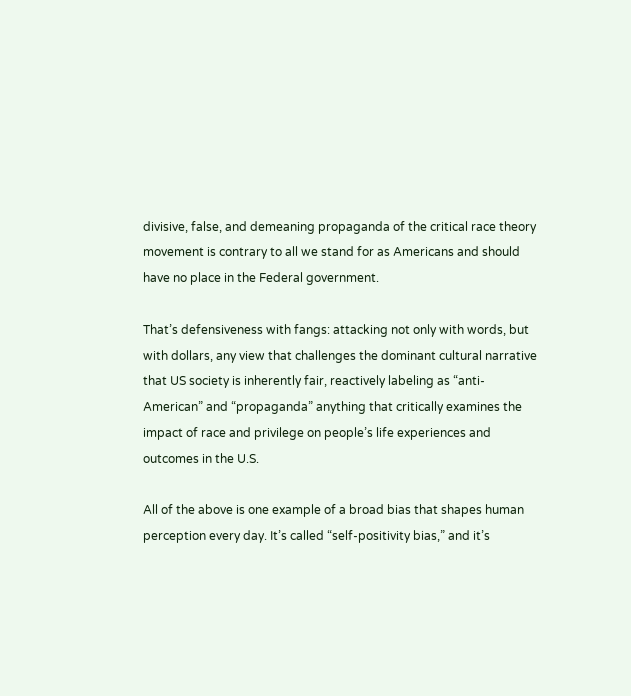divisive, false, and demeaning propaganda of the critical race theory movement is contrary to all we stand for as Americans and should have no place in the Federal government.

That’s defensiveness with fangs: attacking not only with words, but with dollars, any view that challenges the dominant cultural narrative that US society is inherently fair, reactively labeling as “anti-American” and “propaganda” anything that critically examines the impact of race and privilege on people’s life experiences and outcomes in the U.S.

All of the above is one example of a broad bias that shapes human perception every day. It’s called “self-positivity bias,” and it’s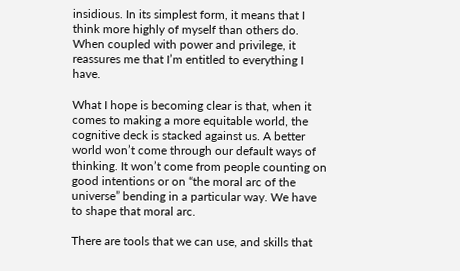insidious. In its simplest form, it means that I think more highly of myself than others do. When coupled with power and privilege, it reassures me that I’m entitled to everything I have.

What I hope is becoming clear is that, when it comes to making a more equitable world, the cognitive deck is stacked against us. A better world won’t come through our default ways of thinking. It won’t come from people counting on good intentions or on “the moral arc of the universe” bending in a particular way. We have to shape that moral arc.

There are tools that we can use, and skills that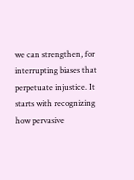we can strengthen, for interrupting biases that perpetuate injustice. It starts with recognizing how pervasive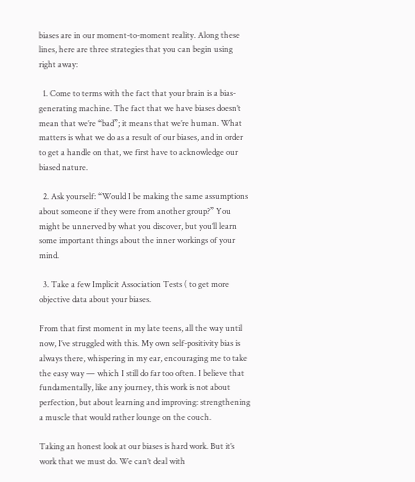biases are in our moment-to-moment reality. Along these lines, here are three strategies that you can begin using right away:

  1. Come to terms with the fact that your brain is a bias-generating machine. The fact that we have biases doesn’t mean that we’re “bad”; it means that we’re human. What matters is what we do as a result of our biases, and in order to get a handle on that, we first have to acknowledge our biased nature.

  2. Ask yourself: “Would I be making the same assumptions about someone if they were from another group?” You might be unnerved by what you discover, but you’ll learn some important things about the inner workings of your mind.

  3. Take a few Implicit Association Tests ( to get more objective data about your biases.

From that first moment in my late teens, all the way until now, I’ve struggled with this. My own self-positivity bias is always there, whispering in my ear, encouraging me to take the easy way — which I still do far too often. I believe that fundamentally, like any journey, this work is not about perfection, but about learning and improving: strengthening a muscle that would rather lounge on the couch.

Taking an honest look at our biases is hard work. But it’s work that we must do. We can’t deal with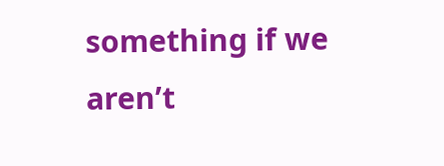something if we aren’t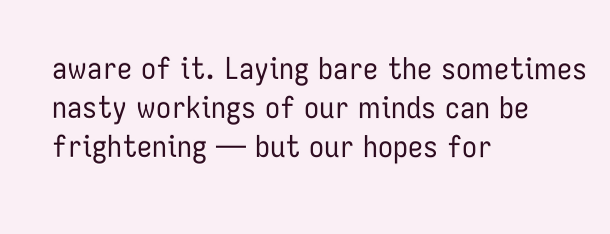aware of it. Laying bare the sometimes nasty workings of our minds can be frightening — but our hopes for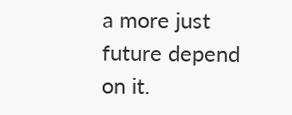a more just future depend on it.